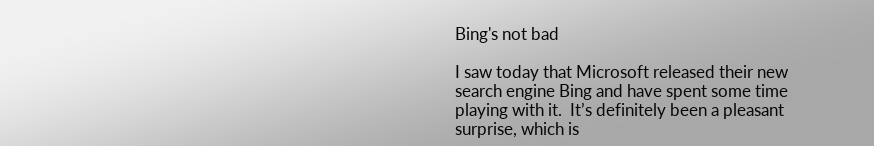Bing's not bad

I saw today that Microsoft released their new search engine Bing and have spent some time playing with it.  It’s definitely been a pleasant surprise, which is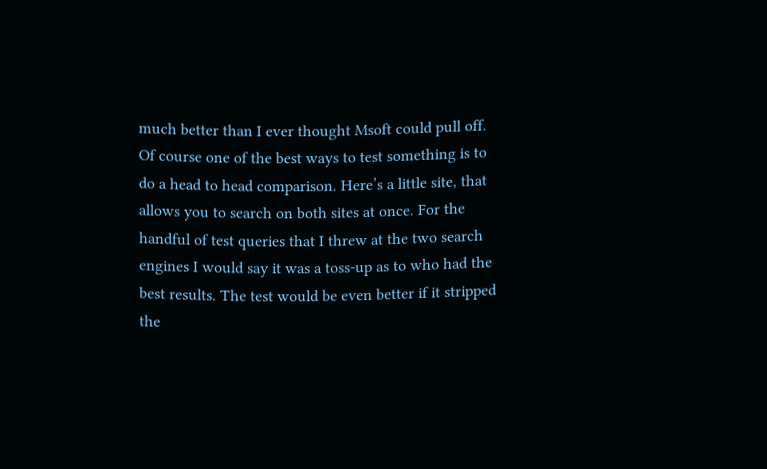much better than I ever thought Msoft could pull off.
Of course one of the best ways to test something is to do a head to head comparison. Here’s a little site, that allows you to search on both sites at once. For the handful of test queries that I threw at the two search engines I would say it was a toss-up as to who had the best results. The test would be even better if it stripped the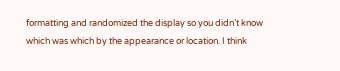formatting and randomized the display so you didn’t know which was which by the appearance or location. I think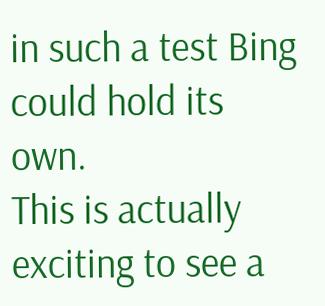in such a test Bing could hold its own.
This is actually exciting to see a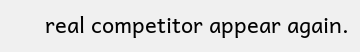real competitor appear again.